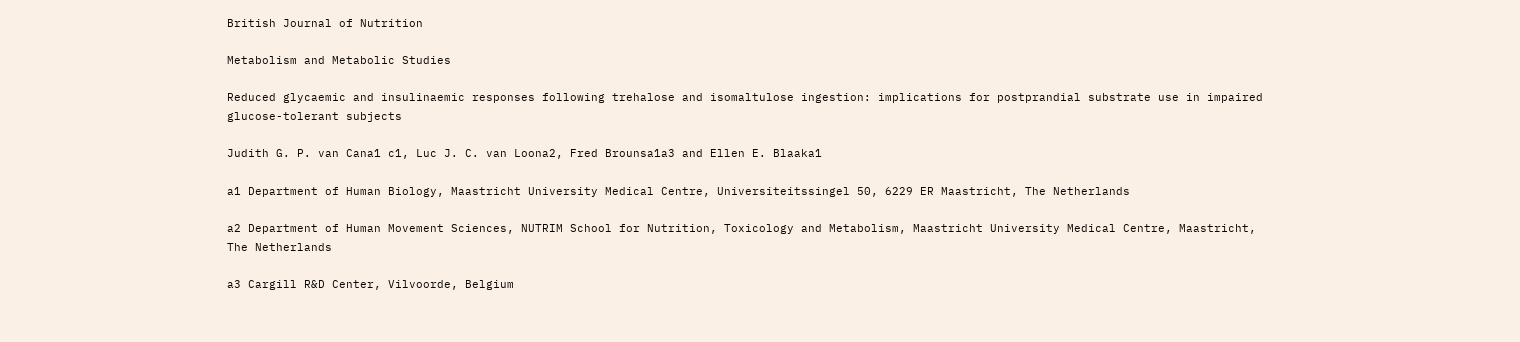British Journal of Nutrition

Metabolism and Metabolic Studies

Reduced glycaemic and insulinaemic responses following trehalose and isomaltulose ingestion: implications for postprandial substrate use in impaired glucose-tolerant subjects

Judith G. P. van Cana1 c1, Luc J. C. van Loona2, Fred Brounsa1a3 and Ellen E. Blaaka1

a1 Department of Human Biology, Maastricht University Medical Centre, Universiteitssingel 50, 6229 ER Maastricht, The Netherlands

a2 Department of Human Movement Sciences, NUTRIM School for Nutrition, Toxicology and Metabolism, Maastricht University Medical Centre, Maastricht, The Netherlands

a3 Cargill R&D Center, Vilvoorde, Belgium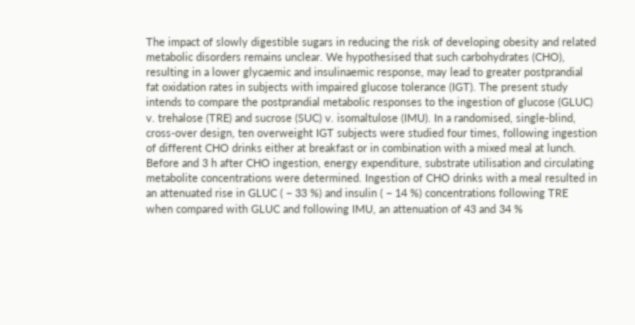The impact of slowly digestible sugars in reducing the risk of developing obesity and related metabolic disorders remains unclear. We hypothesised that such carbohydrates (CHO), resulting in a lower glycaemic and insulinaemic response, may lead to greater postprandial fat oxidation rates in subjects with impaired glucose tolerance (IGT). The present study intends to compare the postprandial metabolic responses to the ingestion of glucose (GLUC) v. trehalose (TRE) and sucrose (SUC) v. isomaltulose (IMU). In a randomised, single-blind, cross-over design, ten overweight IGT subjects were studied four times, following ingestion of different CHO drinks either at breakfast or in combination with a mixed meal at lunch. Before and 3 h after CHO ingestion, energy expenditure, substrate utilisation and circulating metabolite concentrations were determined. Ingestion of CHO drinks with a meal resulted in an attenuated rise in GLUC ( − 33 %) and insulin ( − 14 %) concentrations following TRE when compared with GLUC and following IMU, an attenuation of 43 and 34 %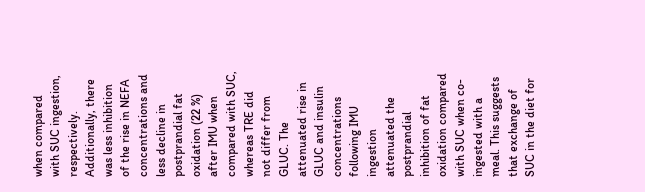when compared with SUC ingestion, respectively. Additionally, there was less inhibition of the rise in NEFA concentrations and less decline in postprandial fat oxidation (22 %) after IMU when compared with SUC, whereas TRE did not differ from GLUC. The attenuated rise in GLUC and insulin concentrations following IMU ingestion attenuated the postprandial inhibition of fat oxidation compared with SUC when co-ingested with a meal. This suggests that exchange of SUC in the diet for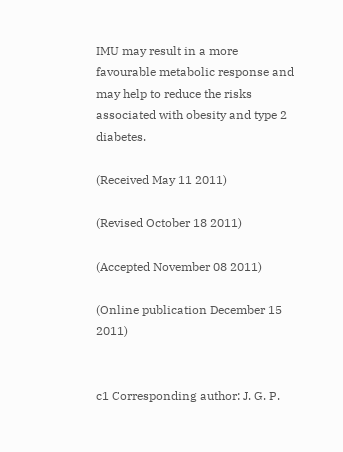IMU may result in a more favourable metabolic response and may help to reduce the risks associated with obesity and type 2 diabetes.

(Received May 11 2011)

(Revised October 18 2011)

(Accepted November 08 2011)

(Online publication December 15 2011)


c1 Corresponding author: J. G. P.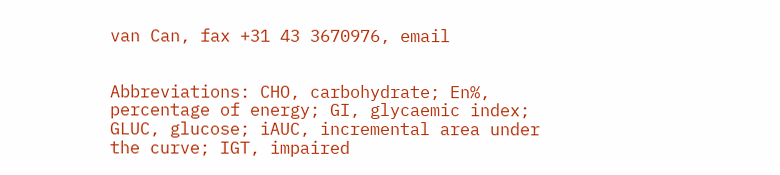van Can, fax +31 43 3670976, email


Abbreviations: CHO, carbohydrate; En%, percentage of energy; GI, glycaemic index; GLUC, glucose; iAUC, incremental area under the curve; IGT, impaired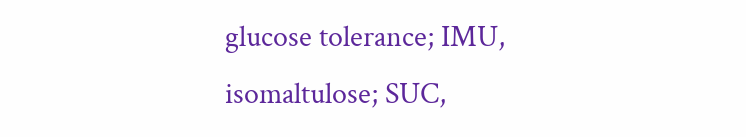glucose tolerance; IMU, isomaltulose; SUC,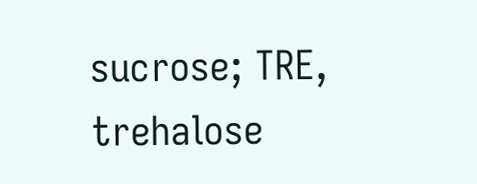sucrose; TRE, trehalose